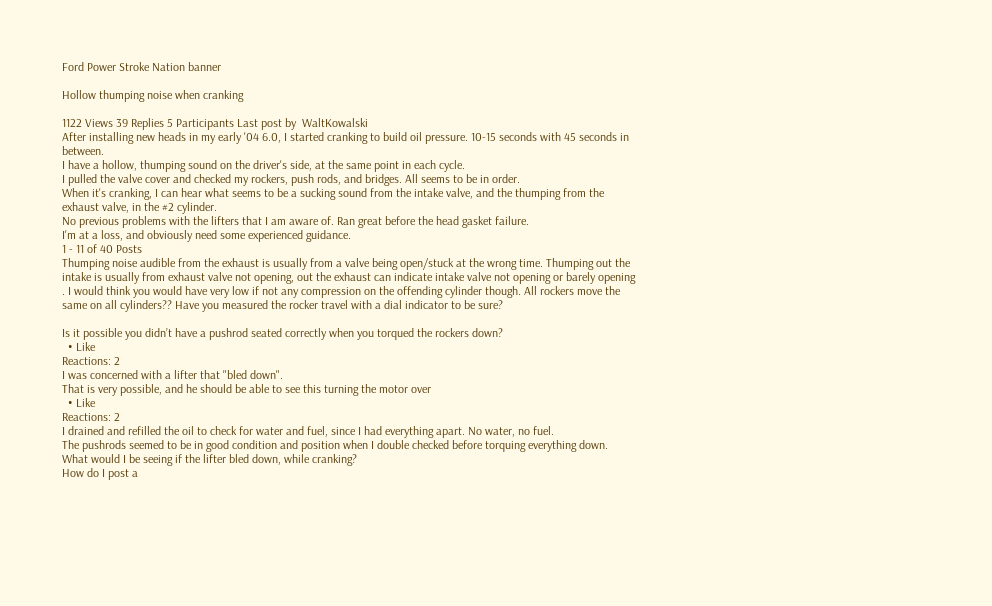Ford Power Stroke Nation banner

Hollow thumping noise when cranking

1122 Views 39 Replies 5 Participants Last post by  WaltKowalski
After installing new heads in my early '04 6.0, I started cranking to build oil pressure. 10-15 seconds with 45 seconds in between.
I have a hollow, thumping sound on the driver's side, at the same point in each cycle.
I pulled the valve cover and checked my rockers, push rods, and bridges. All seems to be in order.
When it's cranking, I can hear what seems to be a sucking sound from the intake valve, and the thumping from the exhaust valve, in the #2 cylinder.
No previous problems with the lifters that I am aware of. Ran great before the head gasket failure.
I'm at a loss, and obviously need some experienced guidance.
1 - 11 of 40 Posts
Thumping noise audible from the exhaust is usually from a valve being open/stuck at the wrong time. Thumping out the intake is usually from exhaust valve not opening, out the exhaust can indicate intake valve not opening or barely opening . I would think you would have very low if not any compression on the offending cylinder though. All rockers move the same on all cylinders?? Have you measured the rocker travel with a dial indicator to be sure?

Is it possible you didn’t have a pushrod seated correctly when you torqued the rockers down?
  • Like
Reactions: 2
I was concerned with a lifter that "bled down".
That is very possible, and he should be able to see this turning the motor over
  • Like
Reactions: 2
I drained and refilled the oil to check for water and fuel, since I had everything apart. No water, no fuel.
The pushrods seemed to be in good condition and position when I double checked before torquing everything down.
What would I be seeing if the lifter bled down, while cranking?
How do I post a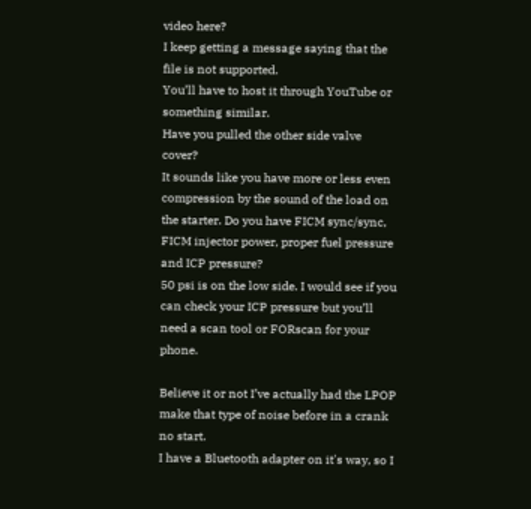video here?
I keep getting a message saying that the file is not supported.
You’ll have to host it through YouTube or something similar.
Have you pulled the other side valve cover?
It sounds like you have more or less even compression by the sound of the load on the starter. Do you have FICM sync/sync, FICM injector power, proper fuel pressure and ICP pressure?
50 psi is on the low side. I would see if you can check your ICP pressure but you’ll need a scan tool or FORscan for your phone.

Believe it or not I’ve actually had the LPOP make that type of noise before in a crank no start.
I have a Bluetooth adapter on it's way, so I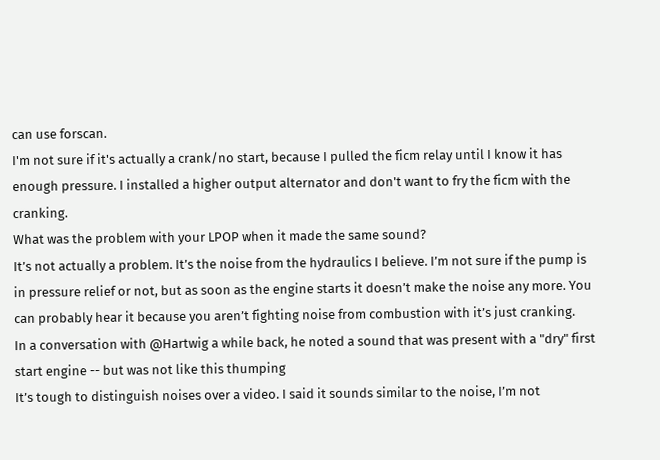can use forscan.
I'm not sure if it's actually a crank/no start, because I pulled the ficm relay until I know it has enough pressure. I installed a higher output alternator and don't want to fry the ficm with the cranking.
What was the problem with your LPOP when it made the same sound?
It’s not actually a problem. It’s the noise from the hydraulics I believe. I’m not sure if the pump is in pressure relief or not, but as soon as the engine starts it doesn’t make the noise any more. You can probably hear it because you aren’t fighting noise from combustion with it’s just cranking.
In a conversation with @Hartwig a while back, he noted a sound that was present with a "dry" first start engine -- but was not like this thumping
It’s tough to distinguish noises over a video. I said it sounds similar to the noise, I’m not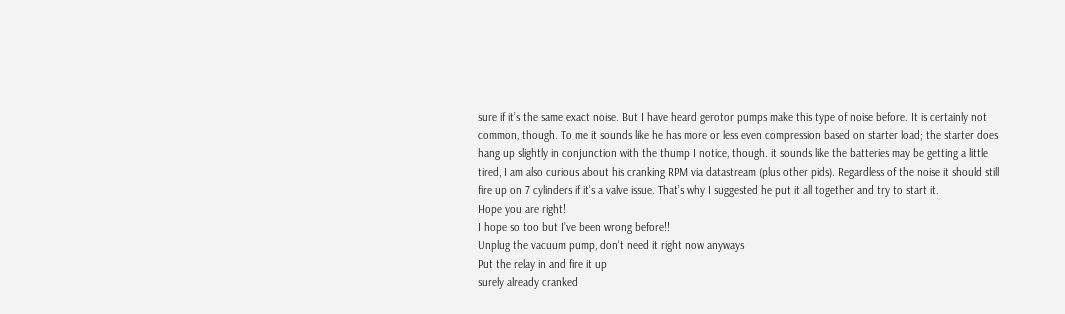sure if it’s the same exact noise. But I have heard gerotor pumps make this type of noise before. It is certainly not common, though. To me it sounds like he has more or less even compression based on starter load; the starter does hang up slightly in conjunction with the thump I notice, though. it sounds like the batteries may be getting a little tired, I am also curious about his cranking RPM via datastream (plus other pids). Regardless of the noise it should still fire up on 7 cylinders if it’s a valve issue. That’s why I suggested he put it all together and try to start it.
Hope you are right!
I hope so too but I’ve been wrong before!!
Unplug the vacuum pump, don't need it right now anyways
Put the relay in and fire it up
surely already cranked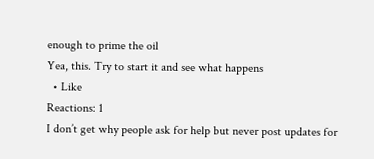enough to prime the oil
Yea, this. Try to start it and see what happens
  • Like
Reactions: 1
I don’t get why people ask for help but never post updates for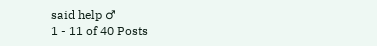said help ♂
1 - 11 of 40 Posts